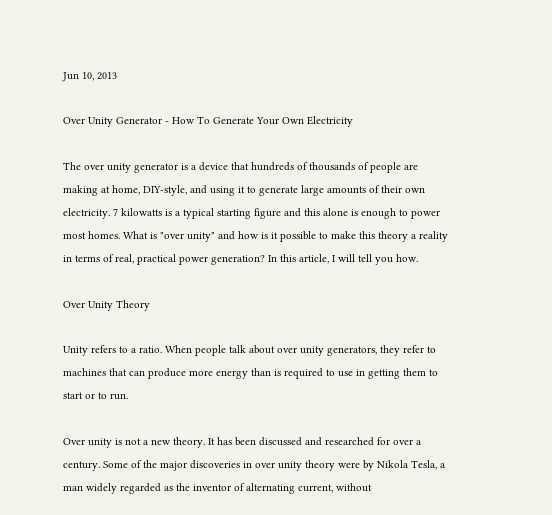Jun 10, 2013

Over Unity Generator - How To Generate Your Own Electricity

The over unity generator is a device that hundreds of thousands of people are making at home, DIY-style, and using it to generate large amounts of their own electricity. 7 kilowatts is a typical starting figure and this alone is enough to power most homes. What is "over unity" and how is it possible to make this theory a reality in terms of real, practical power generation? In this article, I will tell you how.

Over Unity Theory

Unity refers to a ratio. When people talk about over unity generators, they refer to machines that can produce more energy than is required to use in getting them to start or to run.

Over unity is not a new theory. It has been discussed and researched for over a century. Some of the major discoveries in over unity theory were by Nikola Tesla, a man widely regarded as the inventor of alternating current, without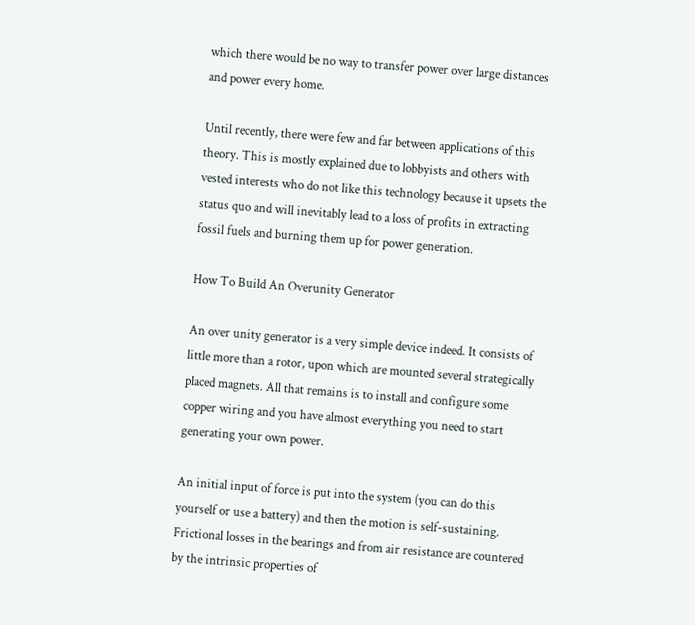which there would be no way to transfer power over large distances and power every home.

Until recently, there were few and far between applications of this theory. This is mostly explained due to lobbyists and others with vested interests who do not like this technology because it upsets the status quo and will inevitably lead to a loss of profits in extracting fossil fuels and burning them up for power generation.

How To Build An Overunity Generator

An over unity generator is a very simple device indeed. It consists of little more than a rotor, upon which are mounted several strategically placed magnets. All that remains is to install and configure some copper wiring and you have almost everything you need to start generating your own power.

An initial input of force is put into the system (you can do this yourself or use a battery) and then the motion is self-sustaining. Frictional losses in the bearings and from air resistance are countered by the intrinsic properties of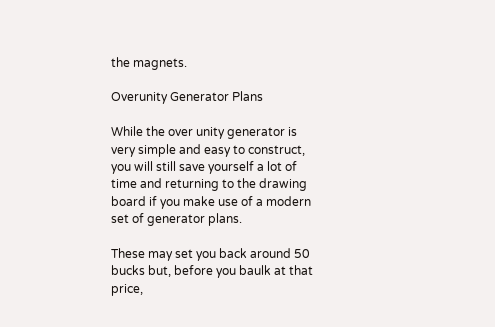the magnets.

Overunity Generator Plans

While the over unity generator is very simple and easy to construct, you will still save yourself a lot of time and returning to the drawing board if you make use of a modern set of generator plans.

These may set you back around 50 bucks but, before you baulk at that price,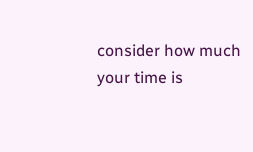consider how much your time is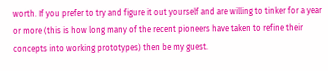worth. If you prefer to try and figure it out yourself and are willing to tinker for a year or more (this is how long many of the recent pioneers have taken to refine their concepts into working prototypes) then be my guest.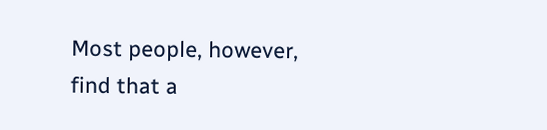Most people, however, find that a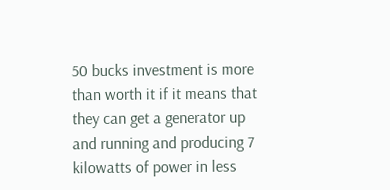50 bucks investment is more than worth it if it means that they can get a generator up and running and producing 7 kilowatts of power in less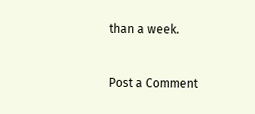than a week.


Post a Comment